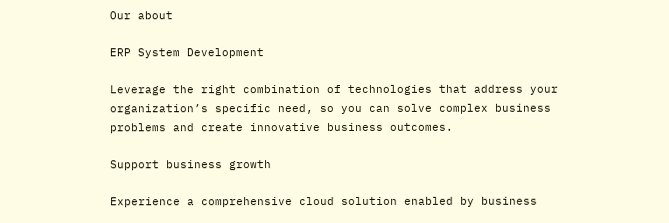Our about

ERP System Development

Leverage the right combination of technologies that address your organization’s specific need, so you can solve complex business problems and create innovative business outcomes.

Support business growth

Experience a comprehensive cloud solution enabled by business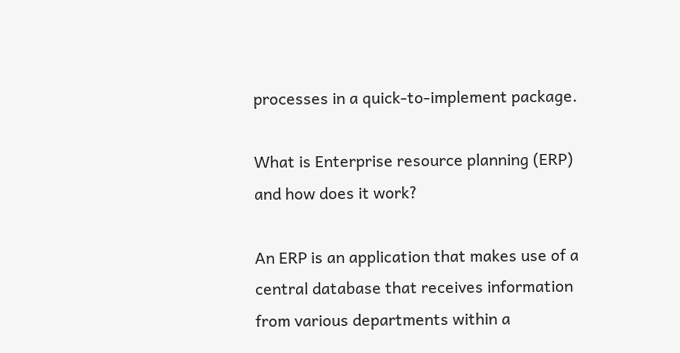processes in a quick-to-implement package.

What is Enterprise resource planning (ERP) and how does it work?

An ERP is an application that makes use of a central database that receives information from various departments within a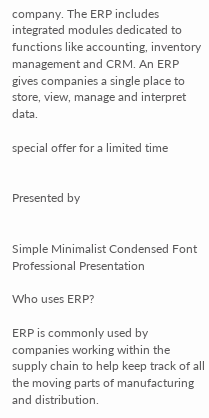company. The ERP includes integrated modules dedicated to functions like accounting, inventory management and CRM. An ERP gives companies a single place to store, view, manage and interpret data.

special offer for a limited time


Presented by


Simple Minimalist Condensed Font Professional Presentation

Who uses ERP?

ERP is commonly used by companies working within the supply chain to help keep track of all the moving parts of manufacturing and distribution.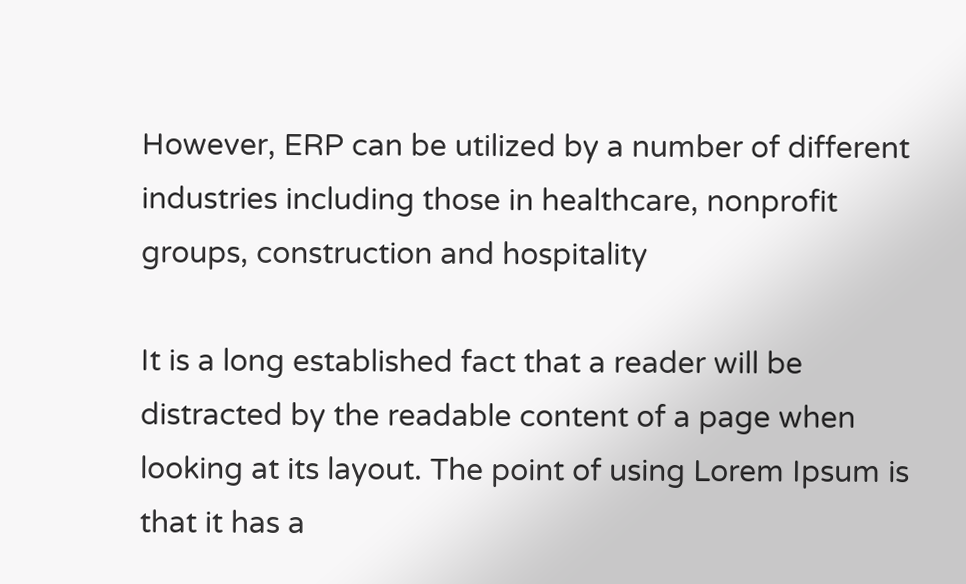However, ERP can be utilized by a number of different industries including those in healthcare, nonprofit groups, construction and hospitality

It is a long established fact that a reader will be distracted by the readable content of a page when looking at its layout. The point of using Lorem Ipsum is that it has a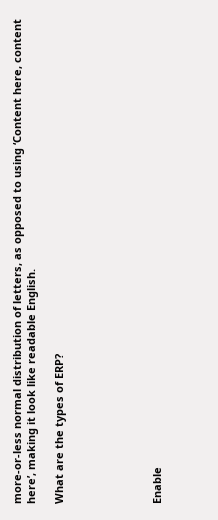more-or-less normal distribution of letters, as opposed to using ‘Content here, content here’, making it look like readable English.

What are the types of ERP?






Enable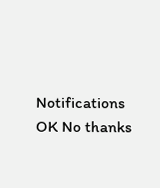Notifications    OK No thanks